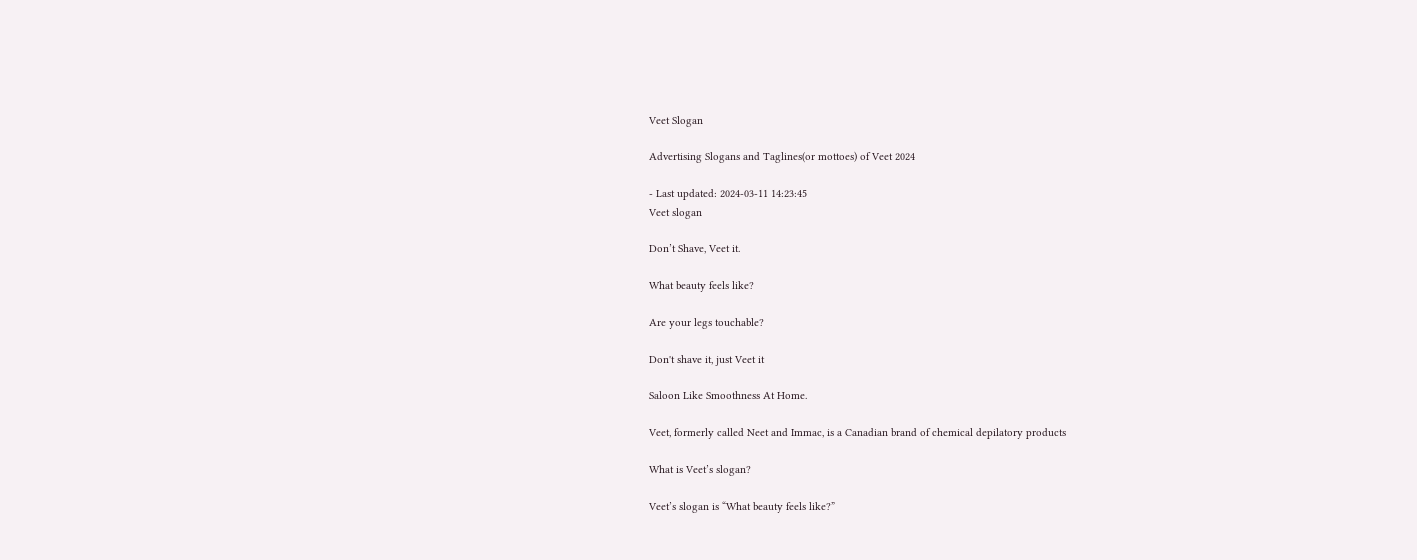Veet Slogan

Advertising Slogans and Taglines(or mottoes) of Veet 2024

- Last updated: 2024-03-11 14:23:45
Veet slogan

Don’t Shave, Veet it.

What beauty feels like?

Are your legs touchable?

Don't shave it, just Veet it

Saloon Like Smoothness At Home.

Veet, formerly called Neet and Immac, is a Canadian brand of chemical depilatory products

What is Veet’s slogan?

Veet’s slogan is “What beauty feels like?”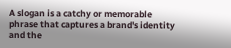A slogan is a catchy or memorable phrase that captures a brand's identity and the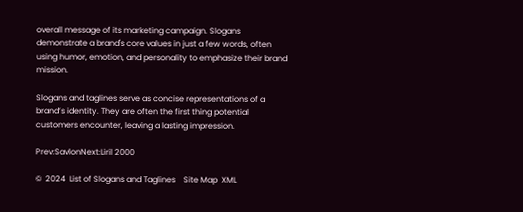overall message of its marketing campaign. Slogans demonstrate a brand's core values in just a few words, often using humor, emotion, and personality to emphasize their brand mission.

Slogans and taglines serve as concise representations of a brand’s identity. They are often the first thing potential customers encounter, leaving a lasting impression.

Prev:SavlonNext:Liril 2000

©  2024  List of Slogans and Taglines    Site Map  XML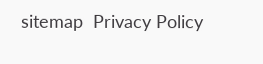sitemap  Privacy Policy